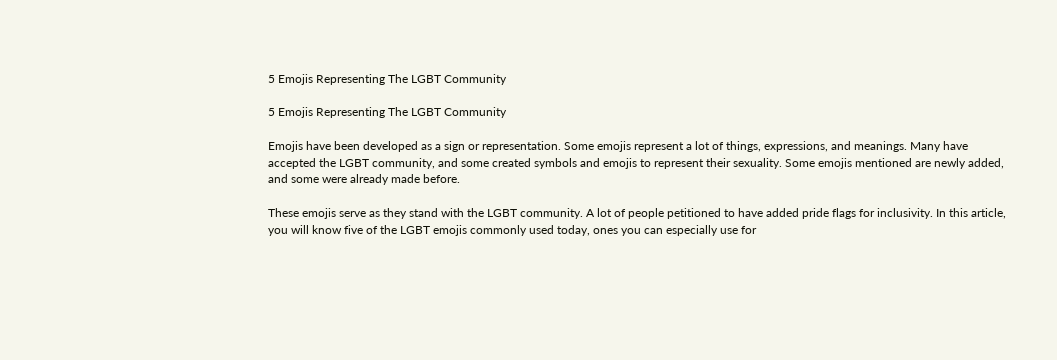5 Emojis Representing The LGBT Community

5 Emojis Representing The LGBT Community

Emojis have been developed as a sign or representation. Some emojis represent a lot of things, expressions, and meanings. Many have accepted the LGBT community, and some created symbols and emojis to represent their sexuality. Some emojis mentioned are newly added, and some were already made before.

These emojis serve as they stand with the LGBT community. A lot of people petitioned to have added pride flags for inclusivity. In this article, you will know five of the LGBT emojis commonly used today, ones you can especially use for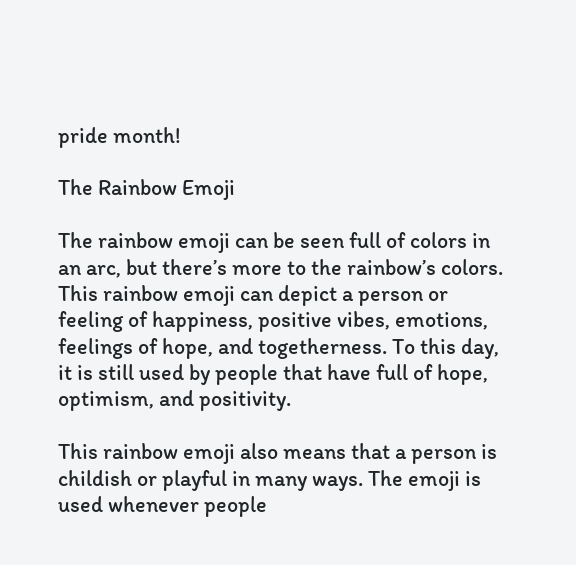pride month!

The Rainbow Emoji

The rainbow emoji can be seen full of colors in an arc, but there’s more to the rainbow’s colors. This rainbow emoji can depict a person or feeling of happiness, positive vibes, emotions, feelings of hope, and togetherness. To this day, it is still used by people that have full of hope, optimism, and positivity.

This rainbow emoji also means that a person is childish or playful in many ways. The emoji is used whenever people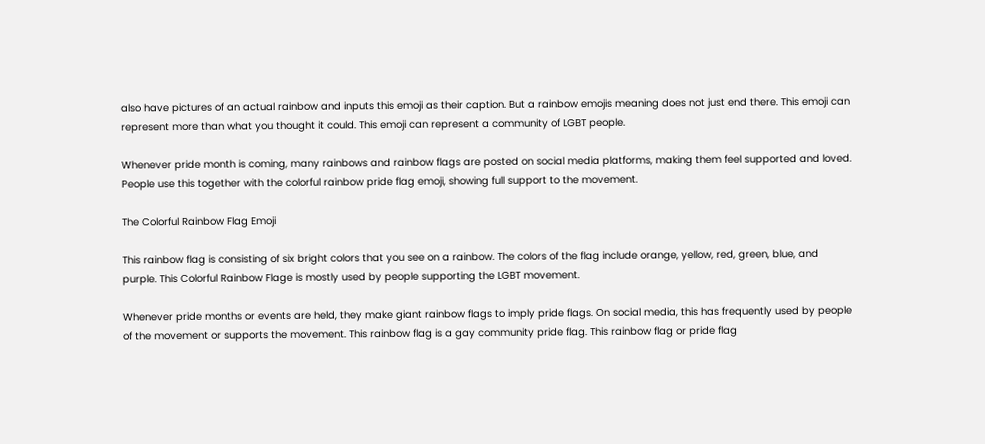also have pictures of an actual rainbow and inputs this emoji as their caption. But a rainbow emojis meaning does not just end there. This emoji can represent more than what you thought it could. This emoji can represent a community of LGBT people.

Whenever pride month is coming, many rainbows and rainbow flags are posted on social media platforms, making them feel supported and loved. People use this together with the colorful rainbow pride flag emoji, showing full support to the movement.

The Colorful Rainbow Flag Emoji

This rainbow flag is consisting of six bright colors that you see on a rainbow. The colors of the flag include orange, yellow, red, green, blue, and purple. This Colorful Rainbow Flage is mostly used by people supporting the LGBT movement.

Whenever pride months or events are held, they make giant rainbow flags to imply pride flags. On social media, this has frequently used by people of the movement or supports the movement. This rainbow flag is a gay community pride flag. This rainbow flag or pride flag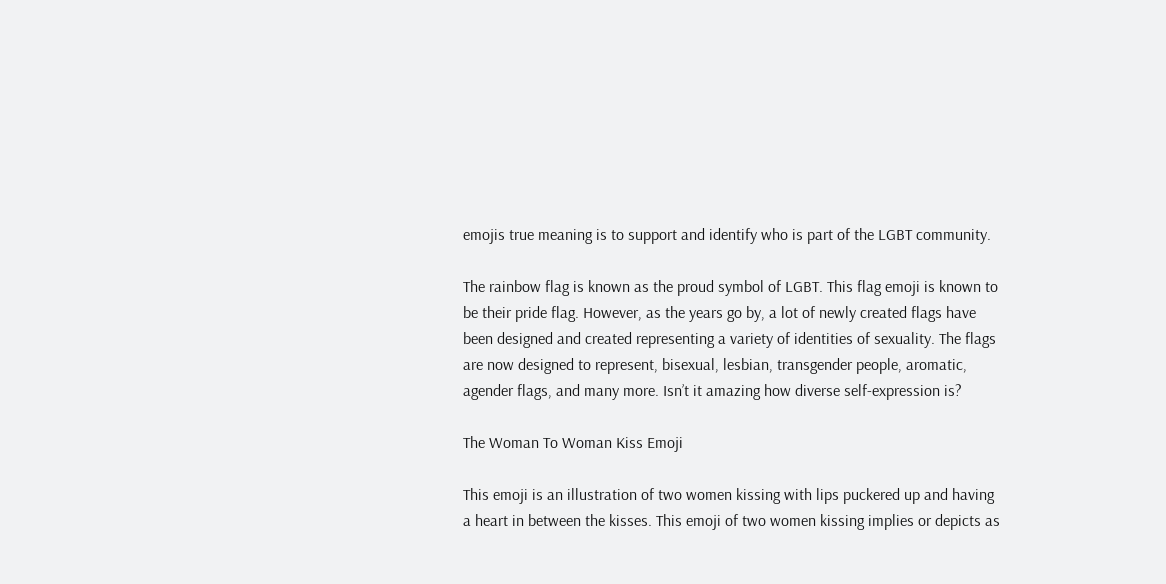emojis true meaning is to support and identify who is part of the LGBT community.

The rainbow flag is known as the proud symbol of LGBT. This flag emoji is known to be their pride flag. However, as the years go by, a lot of newly created flags have been designed and created representing a variety of identities of sexuality. The flags are now designed to represent, bisexual, lesbian, transgender people, aromatic, agender flags, and many more. Isn’t it amazing how diverse self-expression is?

The Woman To Woman Kiss Emoji

This emoji is an illustration of two women kissing with lips puckered up and having a heart in between the kisses. This emoji of two women kissing implies or depicts as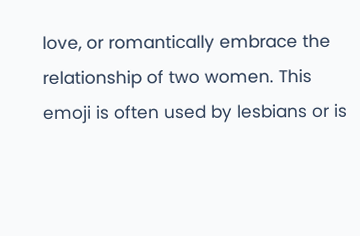love, or romantically embrace the relationship of two women. This emoji is often used by lesbians or is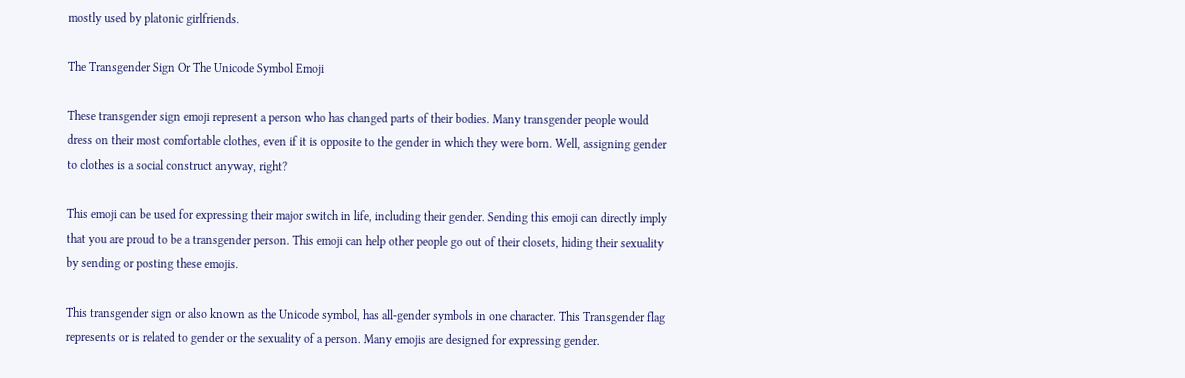mostly used by platonic girlfriends.

The Transgender Sign Or The Unicode Symbol Emoji

These transgender sign emoji represent a person who has changed parts of their bodies. Many transgender people would dress on their most comfortable clothes, even if it is opposite to the gender in which they were born. Well, assigning gender to clothes is a social construct anyway, right?

This emoji can be used for expressing their major switch in life, including their gender. Sending this emoji can directly imply that you are proud to be a transgender person. This emoji can help other people go out of their closets, hiding their sexuality by sending or posting these emojis.

This transgender sign or also known as the Unicode symbol, has all-gender symbols in one character. This Transgender flag represents or is related to gender or the sexuality of a person. Many emojis are designed for expressing gender.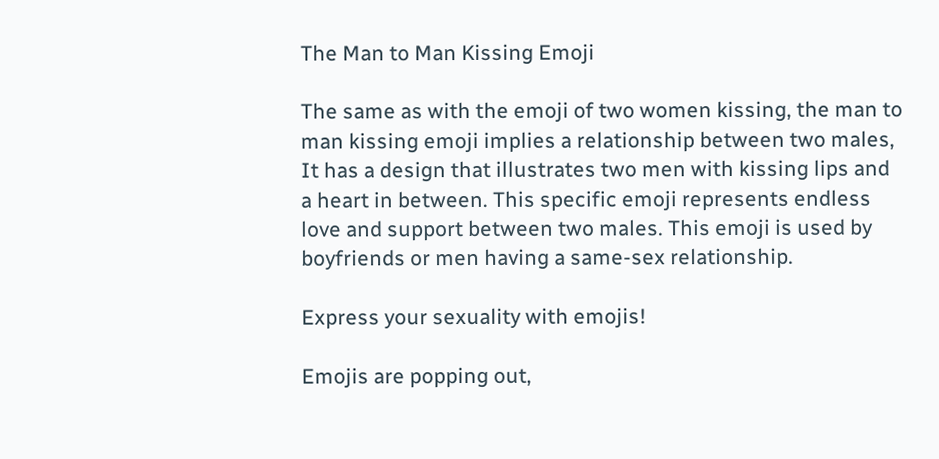The Man to Man Kissing Emoji

The same as with the emoji of two women kissing, the man to man kissing emoji implies a relationship between two males, It has a design that illustrates two men with kissing lips and a heart in between. This specific emoji represents endless love and support between two males. This emoji is used by boyfriends or men having a same-sex relationship.

Express your sexuality with emojis!

Emojis are popping out,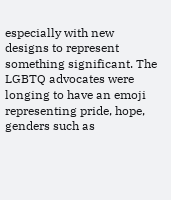especially with new designs to represent something significant. The LGBTQ advocates were longing to have an emoji representing pride, hope, genders such as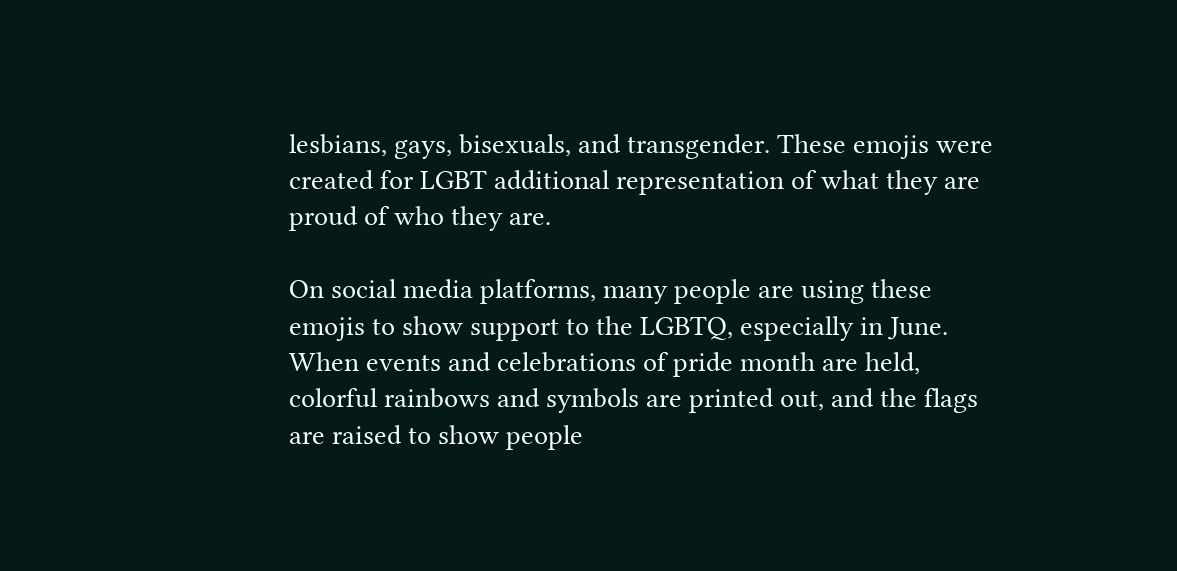lesbians, gays, bisexuals, and transgender. These emojis were created for LGBT additional representation of what they are proud of who they are.

On social media platforms, many people are using these emojis to show support to the LGBTQ, especially in June. When events and celebrations of pride month are held, colorful rainbows and symbols are printed out, and the flags are raised to show people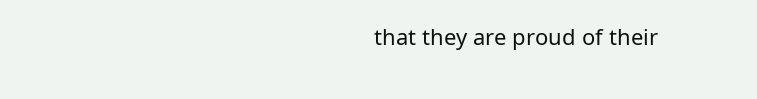that they are proud of their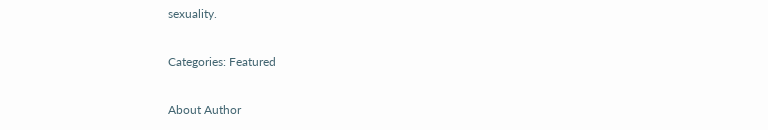sexuality.

Categories: Featured

About Author